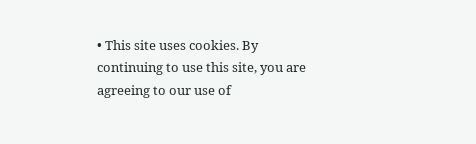• This site uses cookies. By continuing to use this site, you are agreeing to our use of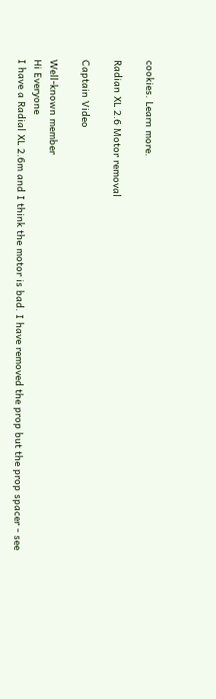cookies. Learn more.

Radian XL 2.6 Motor removal

Captain Video

Well-known member
Hi Everyone
I have a Radial XL 2.6m and I think the motor is bad. I have removed the prop but the prop spacer - see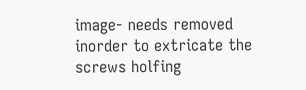image- needs removed inorder to extricate the screws holfing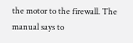the motor to the firewall. The manual says to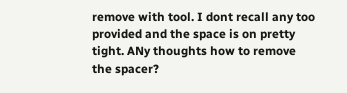remove with tool. I dont recall any too provided and the space is on pretty tight. ANy thoughts how to remove the spacer?